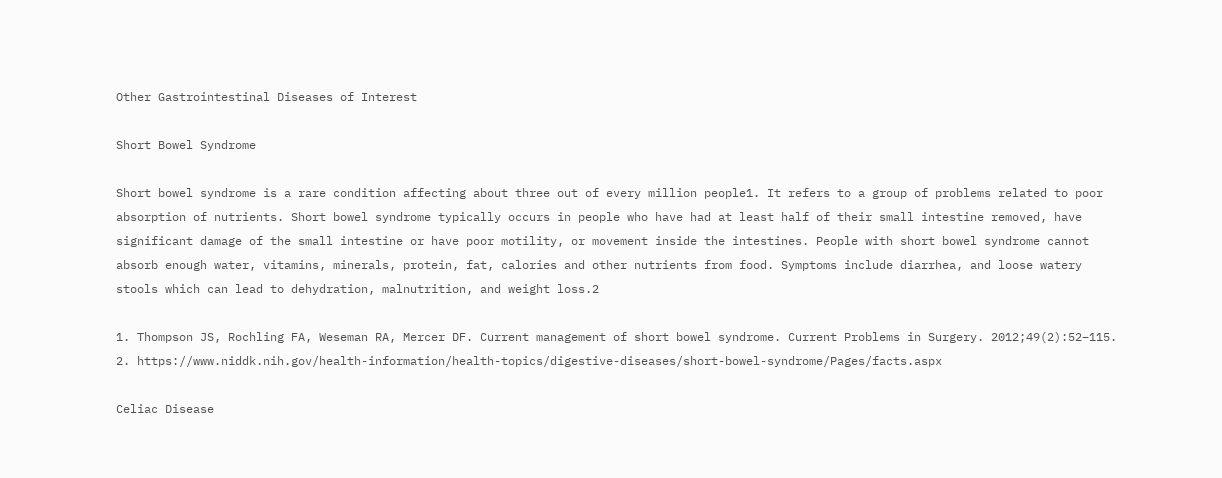Other Gastrointestinal Diseases of Interest

Short Bowel Syndrome

Short bowel syndrome is a rare condition affecting about three out of every million people1. It refers to a group of problems related to poor absorption of nutrients. Short bowel syndrome typically occurs in people who have had at least half of their small intestine removed, have significant damage of the small intestine or have poor motility, or movement inside the intestines. People with short bowel syndrome cannot absorb enough water, vitamins, minerals, protein, fat, calories and other nutrients from food. Symptoms include diarrhea, and loose watery stools which can lead to dehydration, malnutrition, and weight loss.2

1. Thompson JS, Rochling FA, Weseman RA, Mercer DF. Current management of short bowel syndrome. Current Problems in Surgery. 2012;49(2):52–115.
2. https://www.niddk.nih.gov/health-information/health-topics/digestive-diseases/short-bowel-syndrome/Pages/facts.aspx

Celiac Disease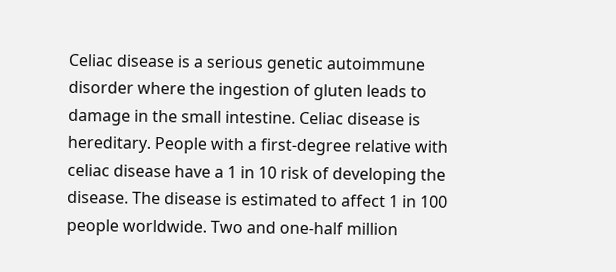Celiac disease is a serious genetic autoimmune disorder where the ingestion of gluten leads to damage in the small intestine. Celiac disease is hereditary. People with a first-degree relative with celiac disease have a 1 in 10 risk of developing the disease. The disease is estimated to affect 1 in 100 people worldwide. Two and one-half million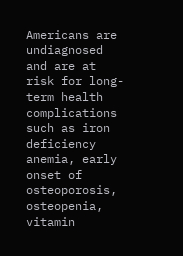Americans are undiagnosed and are at risk for long-term health complications such as iron deficiency anemia, early onset of osteoporosis, osteopenia, vitamin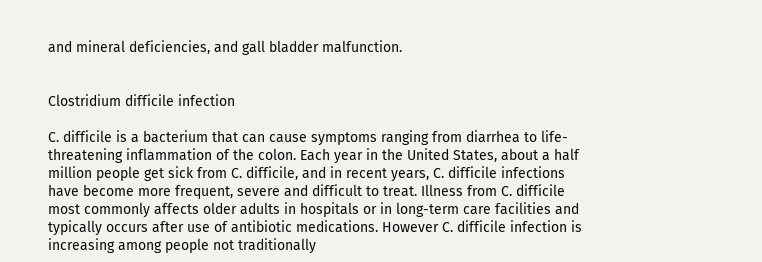and mineral deficiencies, and gall bladder malfunction.


Clostridium difficile infection

C. difficile is a bacterium that can cause symptoms ranging from diarrhea to life-threatening inflammation of the colon. Each year in the United States, about a half million people get sick from C. difficile, and in recent years, C. difficile infections have become more frequent, severe and difficult to treat. Illness from C. difficile most commonly affects older adults in hospitals or in long-term care facilities and typically occurs after use of antibiotic medications. However C. difficile infection is increasing among people not traditionally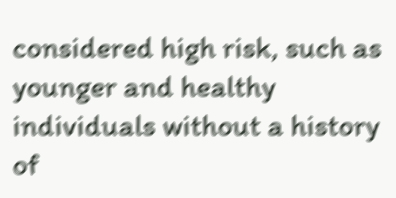considered high risk, such as younger and healthy individuals without a history of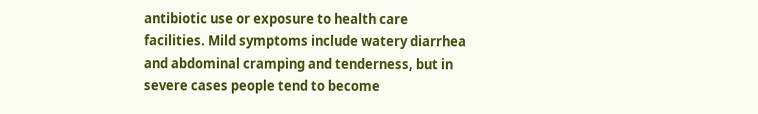antibiotic use or exposure to health care facilities. Mild symptoms include watery diarrhea and abdominal cramping and tenderness, but in severe cases people tend to become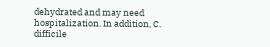dehydrated and may need hospitalization. In addition, C. difficile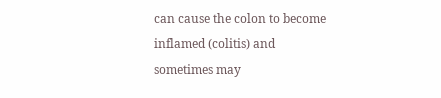can cause the colon to become inflamed (colitis) and sometimes may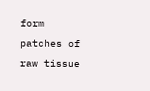form patches of raw tissue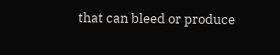that can bleed or produce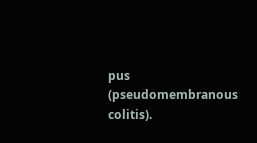pus (pseudomembranous colitis).